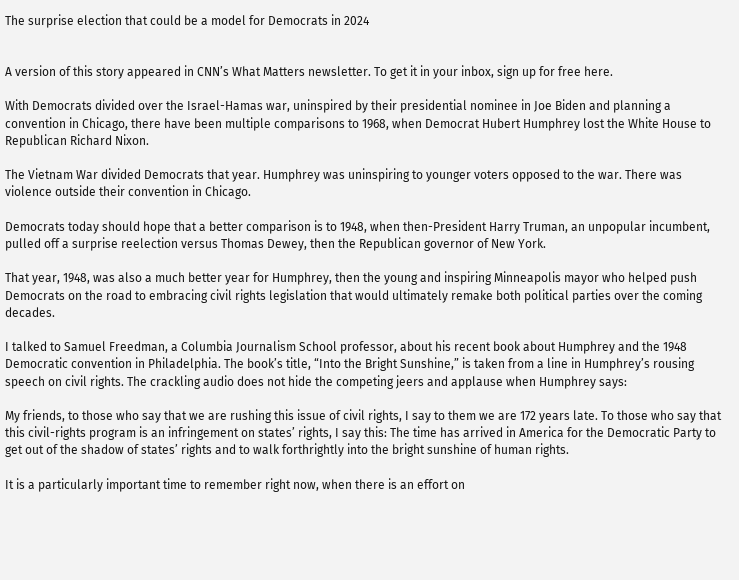The surprise election that could be a model for Democrats in 2024


A version of this story appeared in CNN’s What Matters newsletter. To get it in your inbox, sign up for free here.

With Democrats divided over the Israel-Hamas war, uninspired by their presidential nominee in Joe Biden and planning a convention in Chicago, there have been multiple comparisons to 1968, when Democrat Hubert Humphrey lost the White House to Republican Richard Nixon.

The Vietnam War divided Democrats that year. Humphrey was uninspiring to younger voters opposed to the war. There was violence outside their convention in Chicago.

Democrats today should hope that a better comparison is to 1948, when then-President Harry Truman, an unpopular incumbent, pulled off a surprise reelection versus Thomas Dewey, then the Republican governor of New York.

That year, 1948, was also a much better year for Humphrey, then the young and inspiring Minneapolis mayor who helped push Democrats on the road to embracing civil rights legislation that would ultimately remake both political parties over the coming decades.

I talked to Samuel Freedman, a Columbia Journalism School professor, about his recent book about Humphrey and the 1948 Democratic convention in Philadelphia. The book’s title, “Into the Bright Sunshine,” is taken from a line in Humphrey’s rousing speech on civil rights. The crackling audio does not hide the competing jeers and applause when Humphrey says:

My friends, to those who say that we are rushing this issue of civil rights, I say to them we are 172 years late. To those who say that this civil-rights program is an infringement on states’ rights, I say this: The time has arrived in America for the Democratic Party to get out of the shadow of states’ rights and to walk forthrightly into the bright sunshine of human rights.

It is a particularly important time to remember right now, when there is an effort on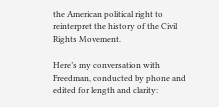the American political right to reinterpret the history of the Civil Rights Movement.

Here’s my conversation with Freedman, conducted by phone and edited for length and clarity: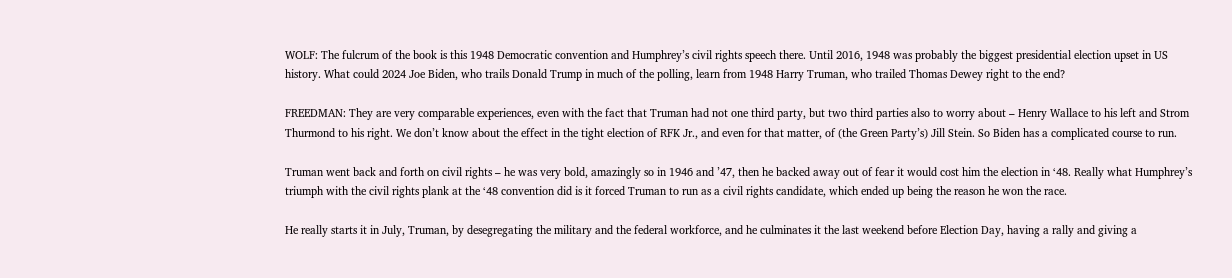WOLF: The fulcrum of the book is this 1948 Democratic convention and Humphrey’s civil rights speech there. Until 2016, 1948 was probably the biggest presidential election upset in US history. What could 2024 Joe Biden, who trails Donald Trump in much of the polling, learn from 1948 Harry Truman, who trailed Thomas Dewey right to the end?

FREEDMAN: They are very comparable experiences, even with the fact that Truman had not one third party, but two third parties also to worry about – Henry Wallace to his left and Strom Thurmond to his right. We don’t know about the effect in the tight election of RFK Jr., and even for that matter, of (the Green Party’s) Jill Stein. So Biden has a complicated course to run.

Truman went back and forth on civil rights – he was very bold, amazingly so in 1946 and ’47, then he backed away out of fear it would cost him the election in ‘48. Really what Humphrey’s triumph with the civil rights plank at the ‘48 convention did is it forced Truman to run as a civil rights candidate, which ended up being the reason he won the race.

He really starts it in July, Truman, by desegregating the military and the federal workforce, and he culminates it the last weekend before Election Day, having a rally and giving a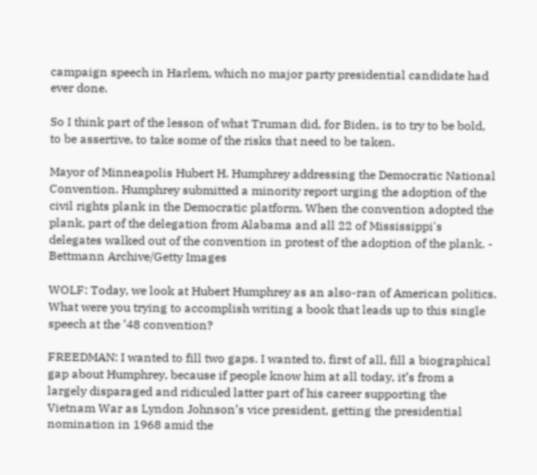campaign speech in Harlem, which no major party presidential candidate had ever done.

So I think part of the lesson of what Truman did, for Biden, is to try to be bold, to be assertive, to take some of the risks that need to be taken.

Mayor of Minneapolis Hubert H. Humphrey addressing the Democratic National Convention. Humphrey submitted a minority report urging the adoption of the civil rights plank in the Democratic platform. When the convention adopted the plank, part of the delegation from Alabama and all 22 of Mississippi's delegates walked out of the convention in protest of the adoption of the plank. - Bettmann Archive/Getty Images

WOLF: Today, we look at Hubert Humphrey as an also-ran of American politics. What were you trying to accomplish writing a book that leads up to this single speech at the ’48 convention?

FREEDMAN: I wanted to fill two gaps. I wanted to, first of all, fill a biographical gap about Humphrey, because if people know him at all today, it’s from a largely disparaged and ridiculed latter part of his career supporting the Vietnam War as Lyndon Johnson’s vice president, getting the presidential nomination in 1968 amid the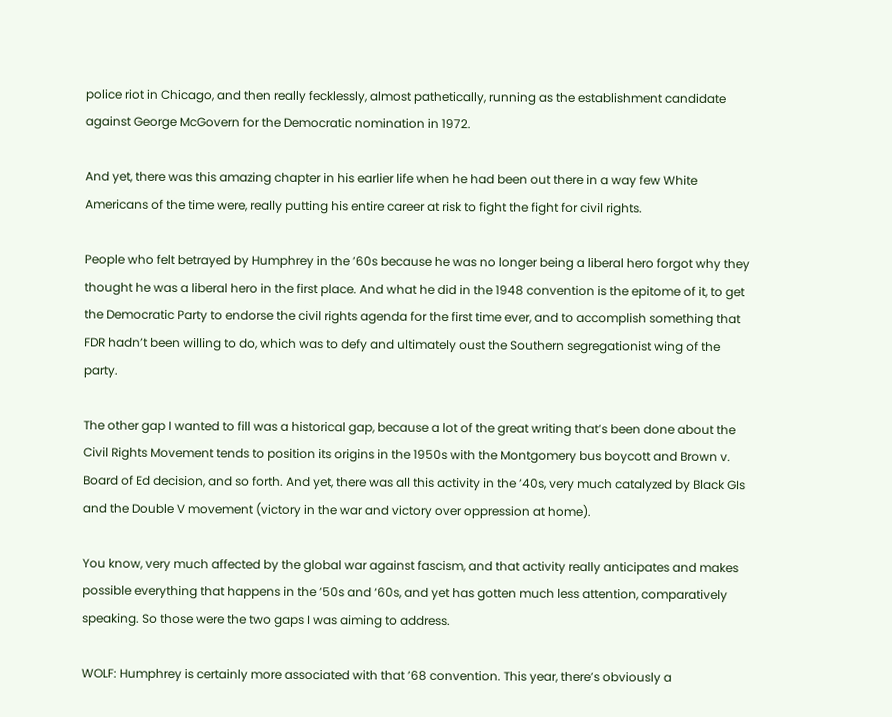police riot in Chicago, and then really fecklessly, almost pathetically, running as the establishment candidate against George McGovern for the Democratic nomination in 1972.

And yet, there was this amazing chapter in his earlier life when he had been out there in a way few White Americans of the time were, really putting his entire career at risk to fight the fight for civil rights.

People who felt betrayed by Humphrey in the ’60s because he was no longer being a liberal hero forgot why they thought he was a liberal hero in the first place. And what he did in the 1948 convention is the epitome of it, to get the Democratic Party to endorse the civil rights agenda for the first time ever, and to accomplish something that FDR hadn’t been willing to do, which was to defy and ultimately oust the Southern segregationist wing of the party.

The other gap I wanted to fill was a historical gap, because a lot of the great writing that’s been done about the Civil Rights Movement tends to position its origins in the 1950s with the Montgomery bus boycott and Brown v. Board of Ed decision, and so forth. And yet, there was all this activity in the ’40s, very much catalyzed by Black GIs and the Double V movement (victory in the war and victory over oppression at home).

You know, very much affected by the global war against fascism, and that activity really anticipates and makes possible everything that happens in the ’50s and ‘60s, and yet has gotten much less attention, comparatively speaking. So those were the two gaps I was aiming to address.

WOLF: Humphrey is certainly more associated with that ’68 convention. This year, there’s obviously a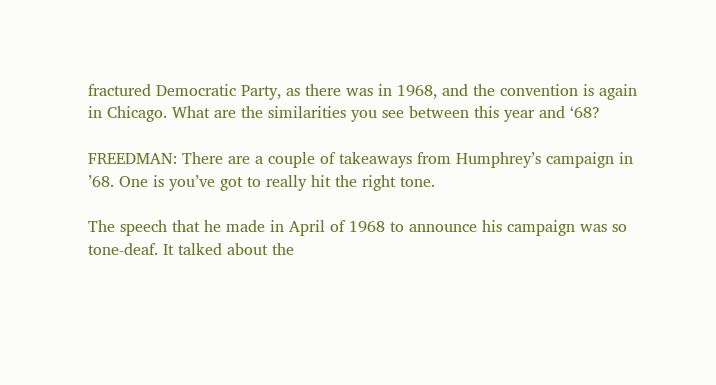fractured Democratic Party, as there was in 1968, and the convention is again in Chicago. What are the similarities you see between this year and ‘68?

FREEDMAN: There are a couple of takeaways from Humphrey’s campaign in ’68. One is you’ve got to really hit the right tone.

The speech that he made in April of 1968 to announce his campaign was so tone-deaf. It talked about the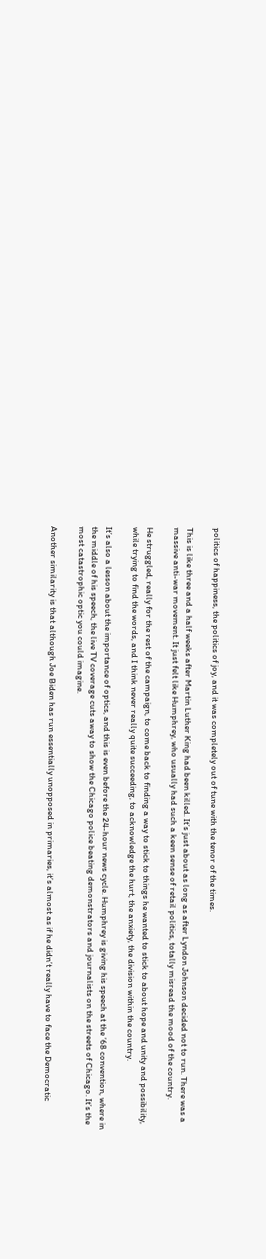politics of happiness, the politics of joy, and it was completely out of tune with the tenor of the times.

This is like three and a half weeks after Martin Luther King had been killed. It’s just about as long as after Lyndon Johnson decided not to run. There was a massive anti-war movement. It just felt like Humphrey, who usually had such a keen sense of retail politics, totally misread the mood of the country.

He struggled, really for the rest of the campaign, to come back to finding a way to stick to things he wanted to stick to about hope and unity and possibility, while trying to find the words, and I think never really quite succeeding, to acknowledge the hurt, the anxiety, the division within the country.

It’s also a lesson about the importance of optics, and this is even before the 24-hour news cycle. Humphrey is giving his speech at the ’68 convention, where in the middle of his speech, the live TV coverage cuts away to show the Chicago police beating demonstrators and journalists on the streets of Chicago. It’s the most catastrophic optic you could imagine.

Another similarity is that although Joe Biden has run essentially unopposed in primaries, it’s almost as if he didn’t really have to face the Democratic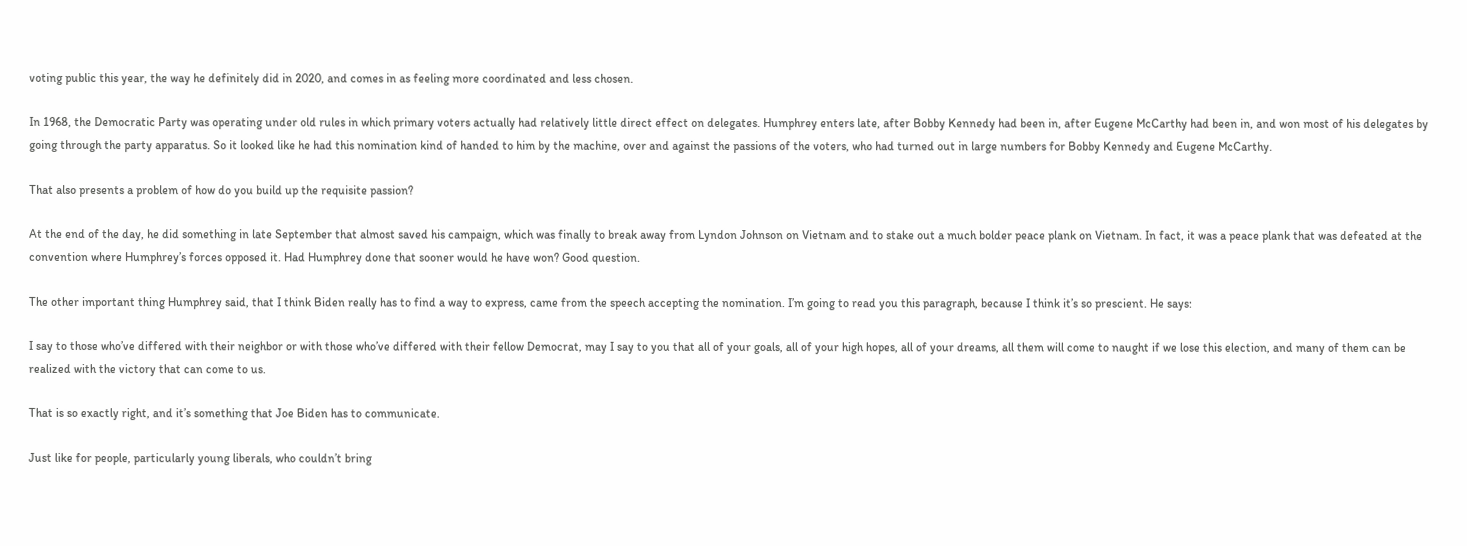voting public this year, the way he definitely did in 2020, and comes in as feeling more coordinated and less chosen.

In 1968, the Democratic Party was operating under old rules in which primary voters actually had relatively little direct effect on delegates. Humphrey enters late, after Bobby Kennedy had been in, after Eugene McCarthy had been in, and won most of his delegates by going through the party apparatus. So it looked like he had this nomination kind of handed to him by the machine, over and against the passions of the voters, who had turned out in large numbers for Bobby Kennedy and Eugene McCarthy.

That also presents a problem of how do you build up the requisite passion?

At the end of the day, he did something in late September that almost saved his campaign, which was finally to break away from Lyndon Johnson on Vietnam and to stake out a much bolder peace plank on Vietnam. In fact, it was a peace plank that was defeated at the convention where Humphrey’s forces opposed it. Had Humphrey done that sooner would he have won? Good question.

The other important thing Humphrey said, that I think Biden really has to find a way to express, came from the speech accepting the nomination. I’m going to read you this paragraph, because I think it’s so prescient. He says:

I say to those who’ve differed with their neighbor or with those who’ve differed with their fellow Democrat, may I say to you that all of your goals, all of your high hopes, all of your dreams, all them will come to naught if we lose this election, and many of them can be realized with the victory that can come to us.

That is so exactly right, and it’s something that Joe Biden has to communicate.

Just like for people, particularly young liberals, who couldn’t bring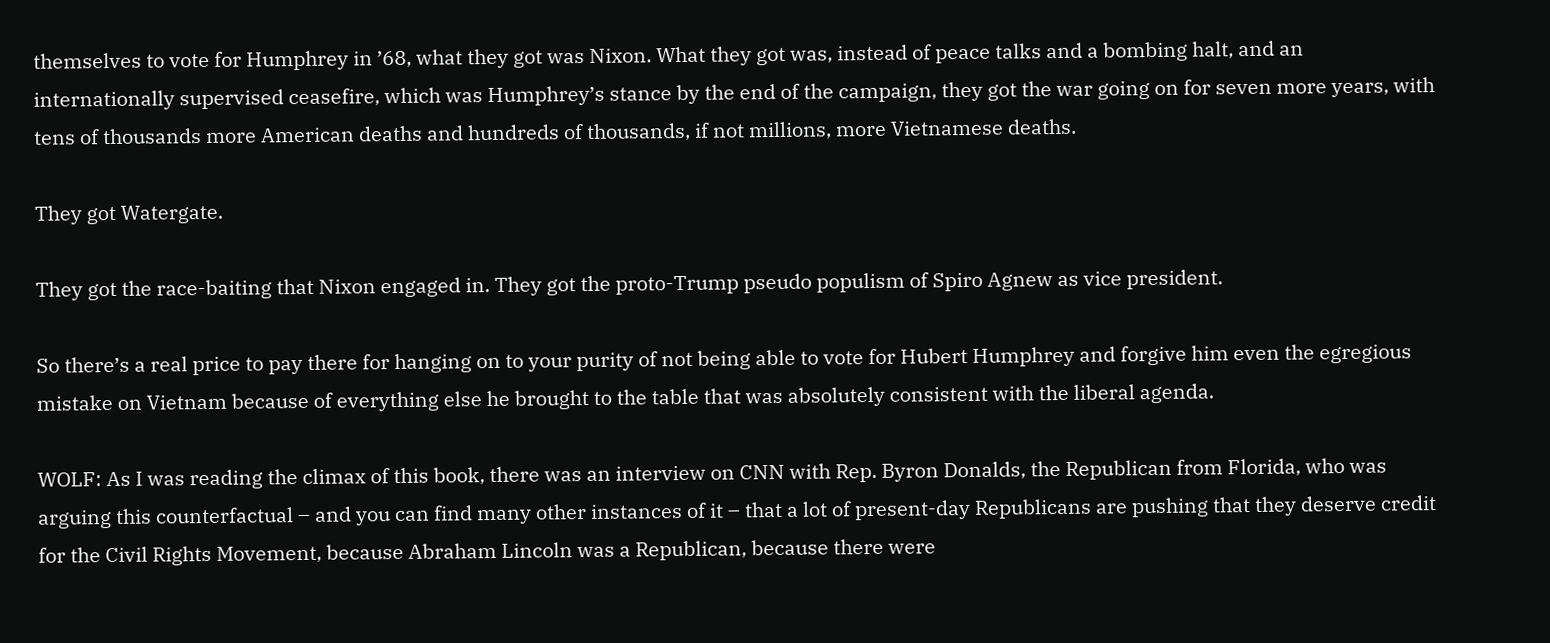themselves to vote for Humphrey in ’68, what they got was Nixon. What they got was, instead of peace talks and a bombing halt, and an internationally supervised ceasefire, which was Humphrey’s stance by the end of the campaign, they got the war going on for seven more years, with tens of thousands more American deaths and hundreds of thousands, if not millions, more Vietnamese deaths.

They got Watergate.

They got the race-baiting that Nixon engaged in. They got the proto-Trump pseudo populism of Spiro Agnew as vice president.

So there’s a real price to pay there for hanging on to your purity of not being able to vote for Hubert Humphrey and forgive him even the egregious mistake on Vietnam because of everything else he brought to the table that was absolutely consistent with the liberal agenda.

WOLF: As I was reading the climax of this book, there was an interview on CNN with Rep. Byron Donalds, the Republican from Florida, who was arguing this counterfactual – and you can find many other instances of it – that a lot of present-day Republicans are pushing that they deserve credit for the Civil Rights Movement, because Abraham Lincoln was a Republican, because there were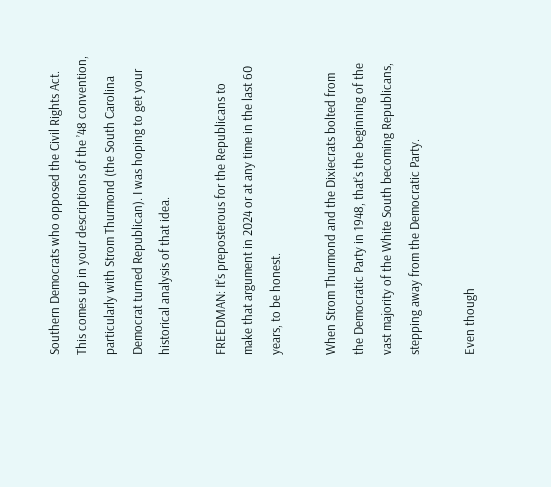Southern Democrats who opposed the Civil Rights Act. This comes up in your descriptions of the ’48 convention, particularly with Strom Thurmond (the South Carolina Democrat turned Republican). I was hoping to get your historical analysis of that idea.

FREEDMAN: It’s preposterous for the Republicans to make that argument in 2024 or at any time in the last 60 years, to be honest.

When Strom Thurmond and the Dixiecrats bolted from the Democratic Party in 1948, that’s the beginning of the vast majority of the White South becoming Republicans, stepping away from the Democratic Party.

Even though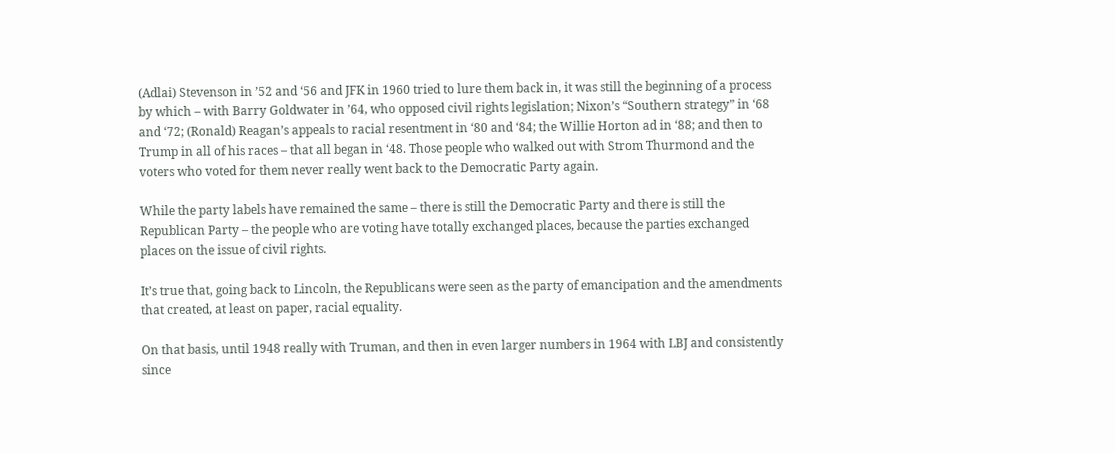(Adlai) Stevenson in ’52 and ‘56 and JFK in 1960 tried to lure them back in, it was still the beginning of a process by which – with Barry Goldwater in ’64, who opposed civil rights legislation; Nixon’s “Southern strategy” in ‘68 and ‘72; (Ronald) Reagan’s appeals to racial resentment in ‘80 and ‘84; the Willie Horton ad in ‘88; and then to Trump in all of his races – that all began in ‘48. Those people who walked out with Strom Thurmond and the voters who voted for them never really went back to the Democratic Party again.

While the party labels have remained the same – there is still the Democratic Party and there is still the Republican Party – the people who are voting have totally exchanged places, because the parties exchanged places on the issue of civil rights.

It’s true that, going back to Lincoln, the Republicans were seen as the party of emancipation and the amendments that created, at least on paper, racial equality.

On that basis, until 1948 really with Truman, and then in even larger numbers in 1964 with LBJ and consistently since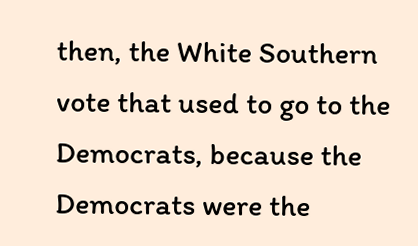then, the White Southern vote that used to go to the Democrats, because the Democrats were the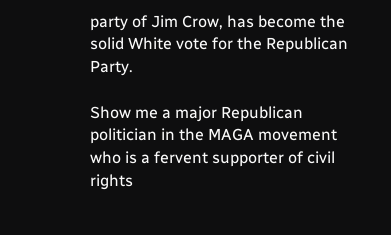party of Jim Crow, has become the solid White vote for the Republican Party.

Show me a major Republican politician in the MAGA movement who is a fervent supporter of civil rights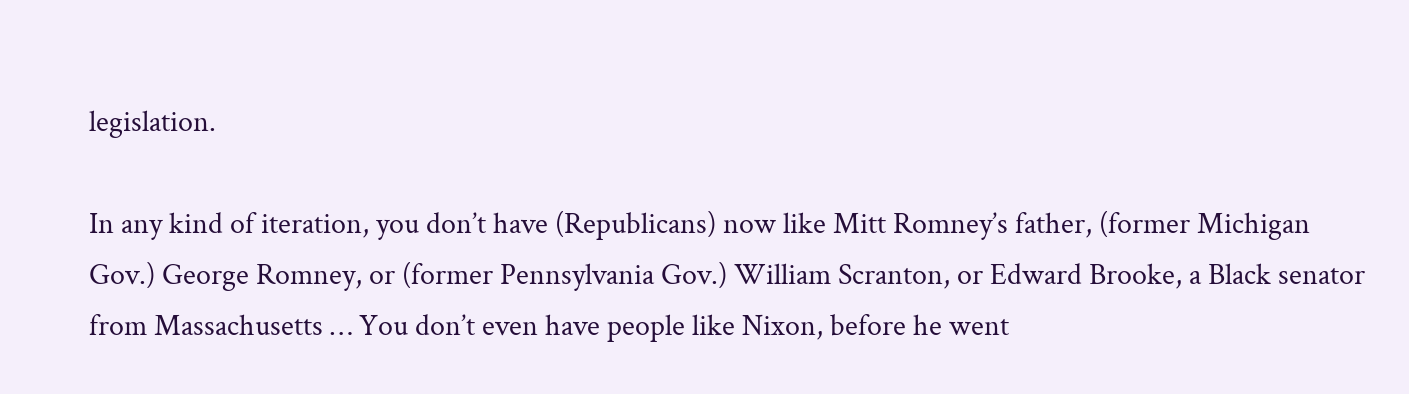legislation.

In any kind of iteration, you don’t have (Republicans) now like Mitt Romney’s father, (former Michigan Gov.) George Romney, or (former Pennsylvania Gov.) William Scranton, or Edward Brooke, a Black senator from Massachusetts … You don’t even have people like Nixon, before he went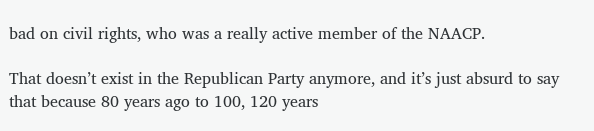bad on civil rights, who was a really active member of the NAACP.

That doesn’t exist in the Republican Party anymore, and it’s just absurd to say that because 80 years ago to 100, 120 years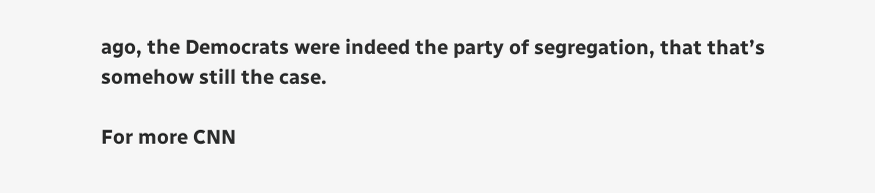ago, the Democrats were indeed the party of segregation, that that’s somehow still the case.

For more CNN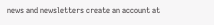news and newsletters create an account at